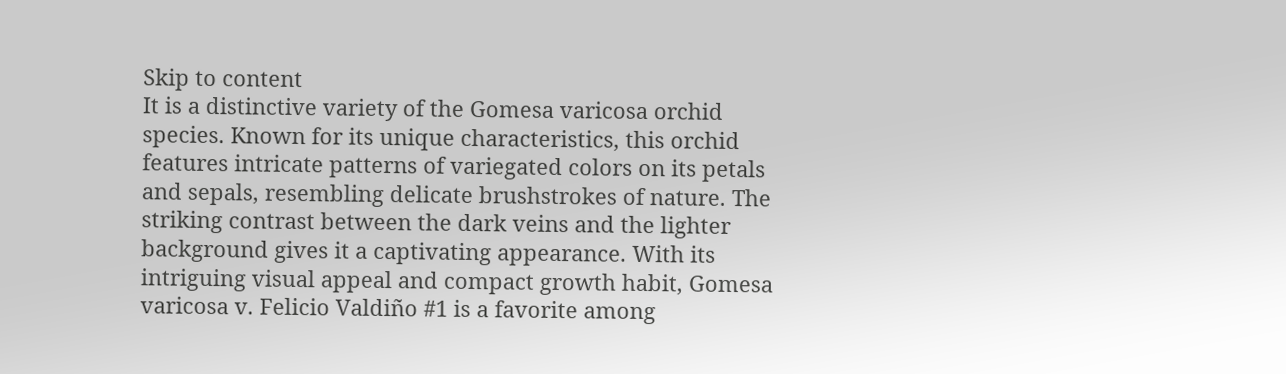Skip to content
It is a distinctive variety of the Gomesa varicosa orchid species. Known for its unique characteristics, this orchid features intricate patterns of variegated colors on its petals and sepals, resembling delicate brushstrokes of nature. The striking contrast between the dark veins and the lighter background gives it a captivating appearance. With its intriguing visual appeal and compact growth habit, Gomesa varicosa v. Felicio Valdiño #1 is a favorite among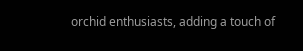orchid enthusiasts, adding a touch of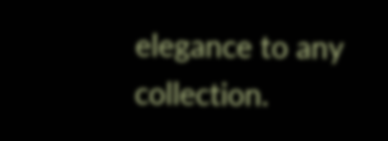elegance to any collection.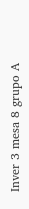Inver 3 mesa 8 grupo A